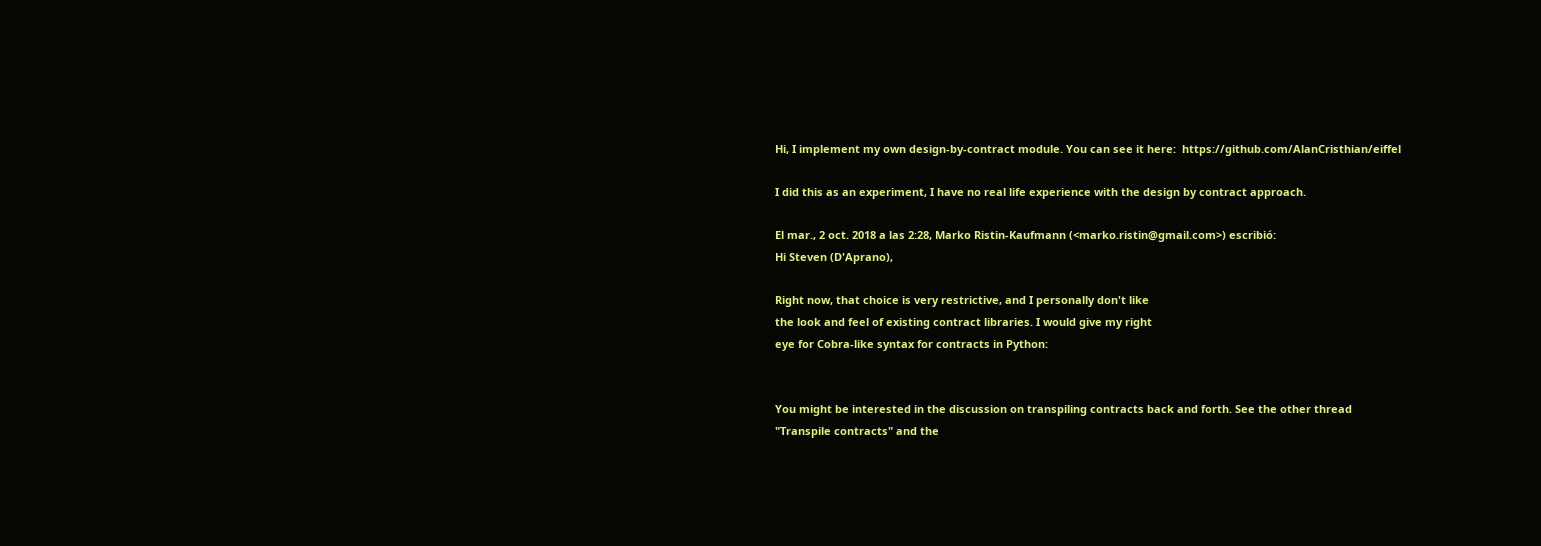Hi, I implement my own design-by-contract module. You can see it here:  https://github.com/AlanCristhian/eiffel

I did this as an experiment, I have no real life experience with the design by contract approach.

El mar., 2 oct. 2018 a las 2:28, Marko Ristin-Kaufmann (<marko.ristin@gmail.com>) escribió:
Hi Steven (D'Aprano),

Right now, that choice is very restrictive, and I personally don't like
the look and feel of existing contract libraries. I would give my right
eye for Cobra-like syntax for contracts in Python:


You might be interested in the discussion on transpiling contracts back and forth. See the other thread  "Transpile contracts" and the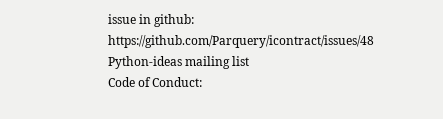issue in github: https://github.com/Parquery/icontract/issues/48
Python-ideas mailing list
Code of Conduct: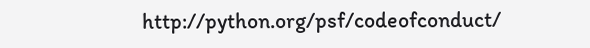http://python.org/psf/codeofconduct/